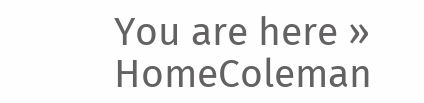You are here » HomeColeman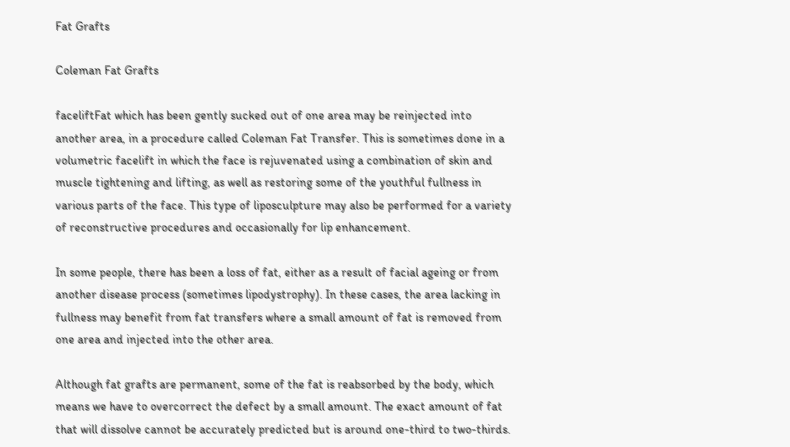Fat Grafts

Coleman Fat Grafts

faceliftFat which has been gently sucked out of one area may be reinjected into another area, in a procedure called Coleman Fat Transfer. This is sometimes done in a volumetric facelift in which the face is rejuvenated using a combination of skin and muscle tightening and lifting, as well as restoring some of the youthful fullness in various parts of the face. This type of liposculpture may also be performed for a variety of reconstructive procedures and occasionally for lip enhancement.

In some people, there has been a loss of fat, either as a result of facial ageing or from another disease process (sometimes lipodystrophy). In these cases, the area lacking in fullness may benefit from fat transfers where a small amount of fat is removed from one area and injected into the other area.

Although fat grafts are permanent, some of the fat is reabsorbed by the body, which means we have to overcorrect the defect by a small amount. The exact amount of fat that will dissolve cannot be accurately predicted but is around one-third to two-thirds.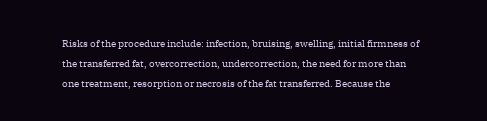Risks of the procedure include: infection, bruising, swelling, initial firmness of the transferred fat, overcorrection, undercorrection, the need for more than one treatment, resorption or necrosis of the fat transferred. Because the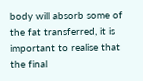body will absorb some of the fat transferred, it is important to realise that the final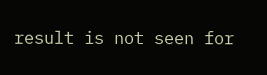result is not seen for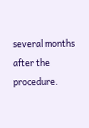several months after the procedure.